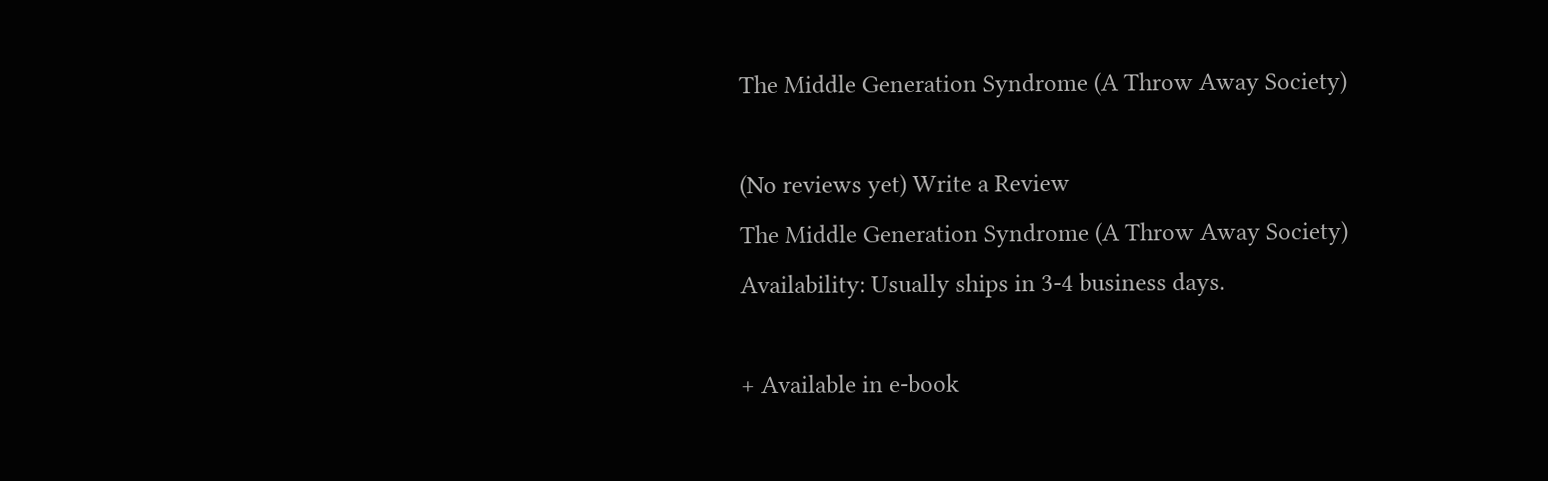The Middle Generation Syndrome (A Throw Away Society)

(No reviews yet) Write a Review
The Middle Generation Syndrome (A Throw Away Society)
Availability: Usually ships in 3-4 business days.

+ Available in e-book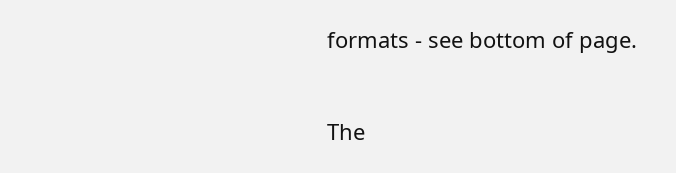formats - see bottom of page.


The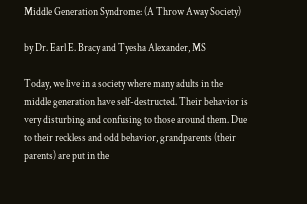Middle Generation Syndrome: (A Throw Away Society)

by Dr. Earl E. Bracy and Tyesha Alexander, MS

Today, we live in a society where many adults in the middle generation have self-destructed. Their behavior is very disturbing and confusing to those around them. Due to their reckless and odd behavior, grandparents (their parents) are put in the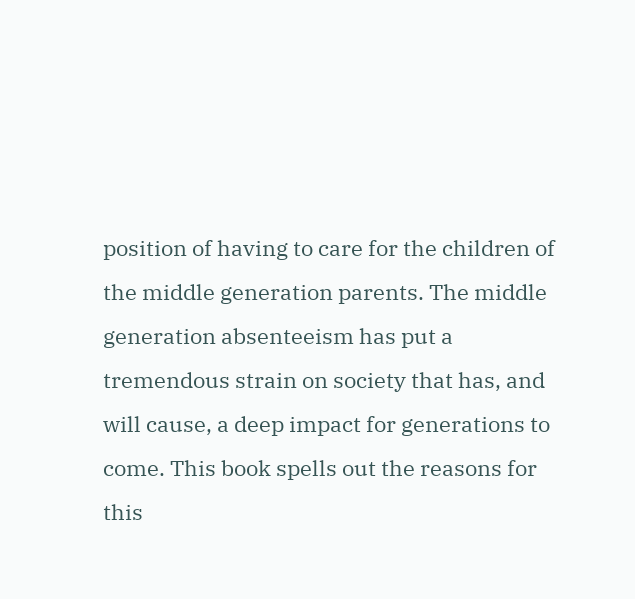position of having to care for the children of the middle generation parents. The middle generation absenteeism has put a tremendous strain on society that has, and will cause, a deep impact for generations to come. This book spells out the reasons for this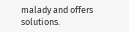malady and offers solutions.